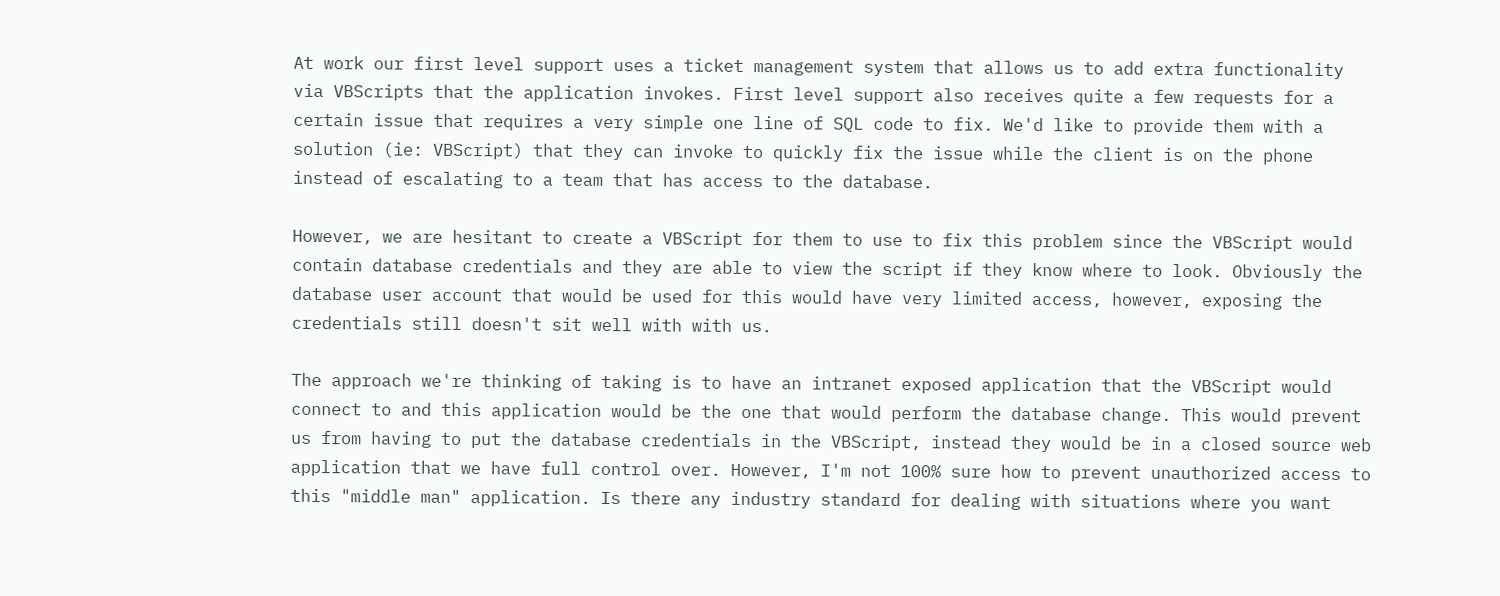At work our first level support uses a ticket management system that allows us to add extra functionality via VBScripts that the application invokes. First level support also receives quite a few requests for a certain issue that requires a very simple one line of SQL code to fix. We'd like to provide them with a solution (ie: VBScript) that they can invoke to quickly fix the issue while the client is on the phone instead of escalating to a team that has access to the database.

However, we are hesitant to create a VBScript for them to use to fix this problem since the VBScript would contain database credentials and they are able to view the script if they know where to look. Obviously the database user account that would be used for this would have very limited access, however, exposing the credentials still doesn't sit well with with us.

The approach we're thinking of taking is to have an intranet exposed application that the VBScript would connect to and this application would be the one that would perform the database change. This would prevent us from having to put the database credentials in the VBScript, instead they would be in a closed source web application that we have full control over. However, I'm not 100% sure how to prevent unauthorized access to this "middle man" application. Is there any industry standard for dealing with situations where you want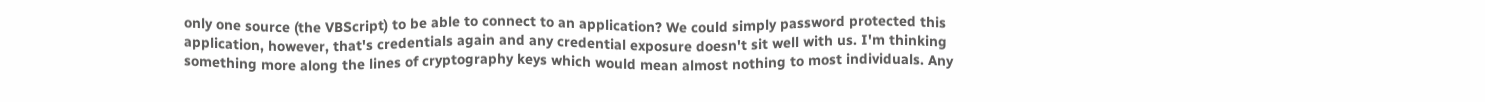only one source (the VBScript) to be able to connect to an application? We could simply password protected this application, however, that's credentials again and any credential exposure doesn't sit well with us. I'm thinking something more along the lines of cryptography keys which would mean almost nothing to most individuals. Any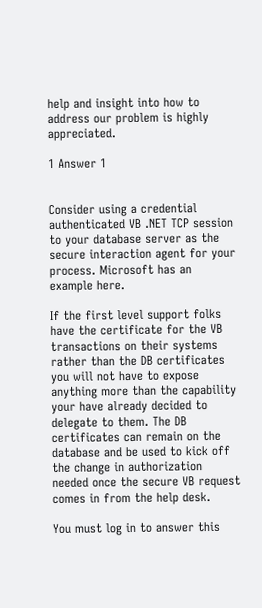help and insight into how to address our problem is highly appreciated.

1 Answer 1


Consider using a credential authenticated VB .NET TCP session to your database server as the secure interaction agent for your process. Microsoft has an example here.

If the first level support folks have the certificate for the VB transactions on their systems rather than the DB certificates you will not have to expose anything more than the capability your have already decided to delegate to them. The DB certificates can remain on the database and be used to kick off the change in authorization needed once the secure VB request comes in from the help desk.

You must log in to answer this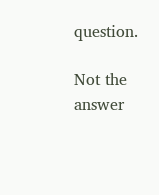question.

Not the answer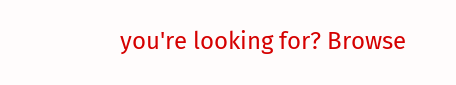you're looking for? Browse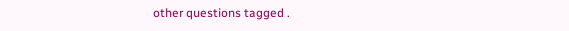other questions tagged .